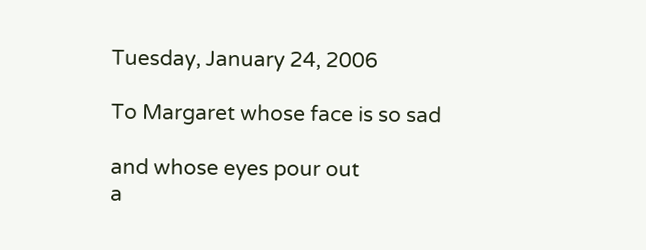Tuesday, January 24, 2006

To Margaret whose face is so sad

and whose eyes pour out
a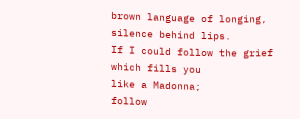brown language of longing,
silence behind lips.
If I could follow the grief
which fills you
like a Madonna;
follow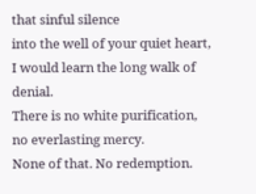that sinful silence
into the well of your quiet heart,
I would learn the long walk of denial.
There is no white purification,
no everlasting mercy.
None of that. No redemption.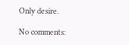Only desire.

No comments: